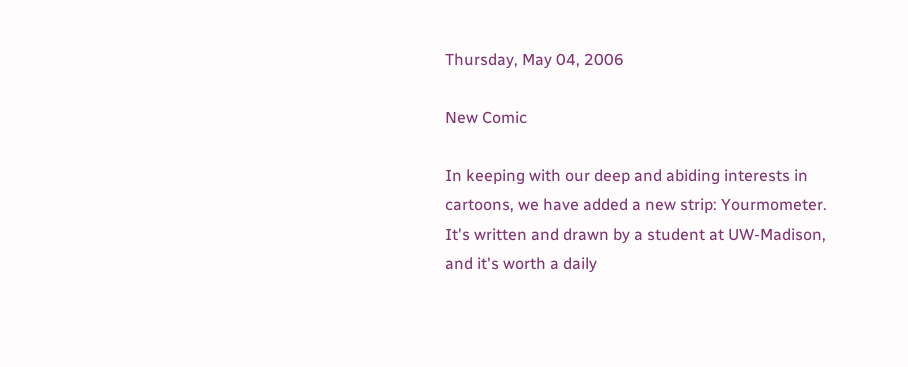Thursday, May 04, 2006

New Comic

In keeping with our deep and abiding interests in cartoons, we have added a new strip: Yourmometer. It's written and drawn by a student at UW-Madison, and it's worth a daily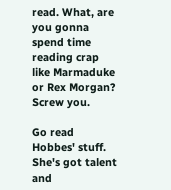read. What, are you gonna spend time reading crap like Marmaduke or Rex Morgan? Screw you.

Go read Hobbes' stuff. She's got talent and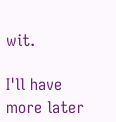wit.

I'll have more later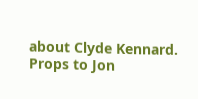about Clyde Kennard. Props to Jon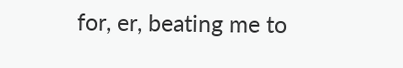for, er, beating me to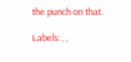the punch on that.

Labels: , ,